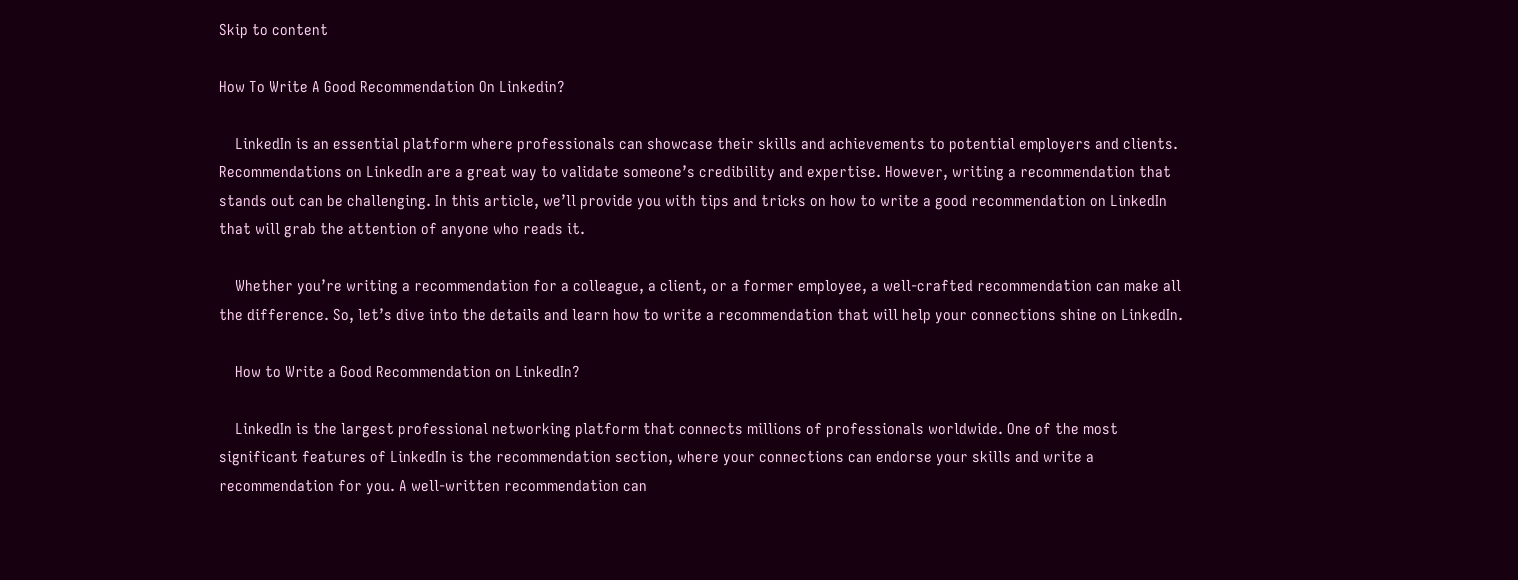Skip to content

How To Write A Good Recommendation On Linkedin?

    LinkedIn is an essential platform where professionals can showcase their skills and achievements to potential employers and clients. Recommendations on LinkedIn are a great way to validate someone’s credibility and expertise. However, writing a recommendation that stands out can be challenging. In this article, we’ll provide you with tips and tricks on how to write a good recommendation on LinkedIn that will grab the attention of anyone who reads it.

    Whether you’re writing a recommendation for a colleague, a client, or a former employee, a well-crafted recommendation can make all the difference. So, let’s dive into the details and learn how to write a recommendation that will help your connections shine on LinkedIn.

    How to Write a Good Recommendation on LinkedIn?

    LinkedIn is the largest professional networking platform that connects millions of professionals worldwide. One of the most significant features of LinkedIn is the recommendation section, where your connections can endorse your skills and write a recommendation for you. A well-written recommendation can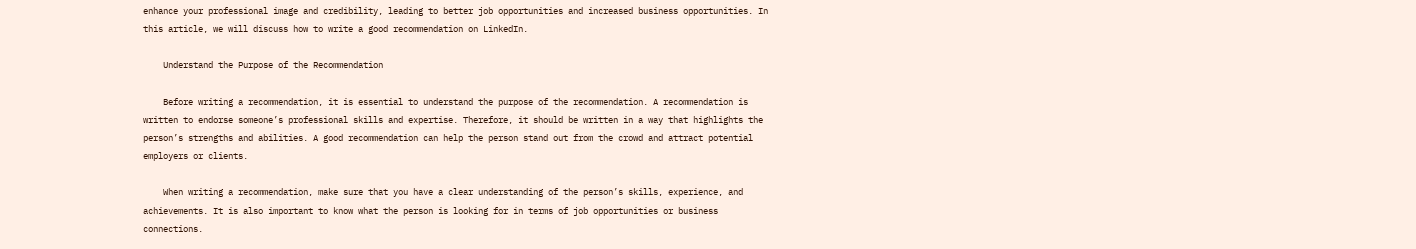enhance your professional image and credibility, leading to better job opportunities and increased business opportunities. In this article, we will discuss how to write a good recommendation on LinkedIn.

    Understand the Purpose of the Recommendation

    Before writing a recommendation, it is essential to understand the purpose of the recommendation. A recommendation is written to endorse someone’s professional skills and expertise. Therefore, it should be written in a way that highlights the person’s strengths and abilities. A good recommendation can help the person stand out from the crowd and attract potential employers or clients.

    When writing a recommendation, make sure that you have a clear understanding of the person’s skills, experience, and achievements. It is also important to know what the person is looking for in terms of job opportunities or business connections.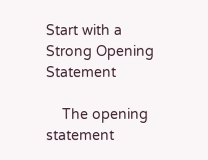Start with a Strong Opening Statement

    The opening statement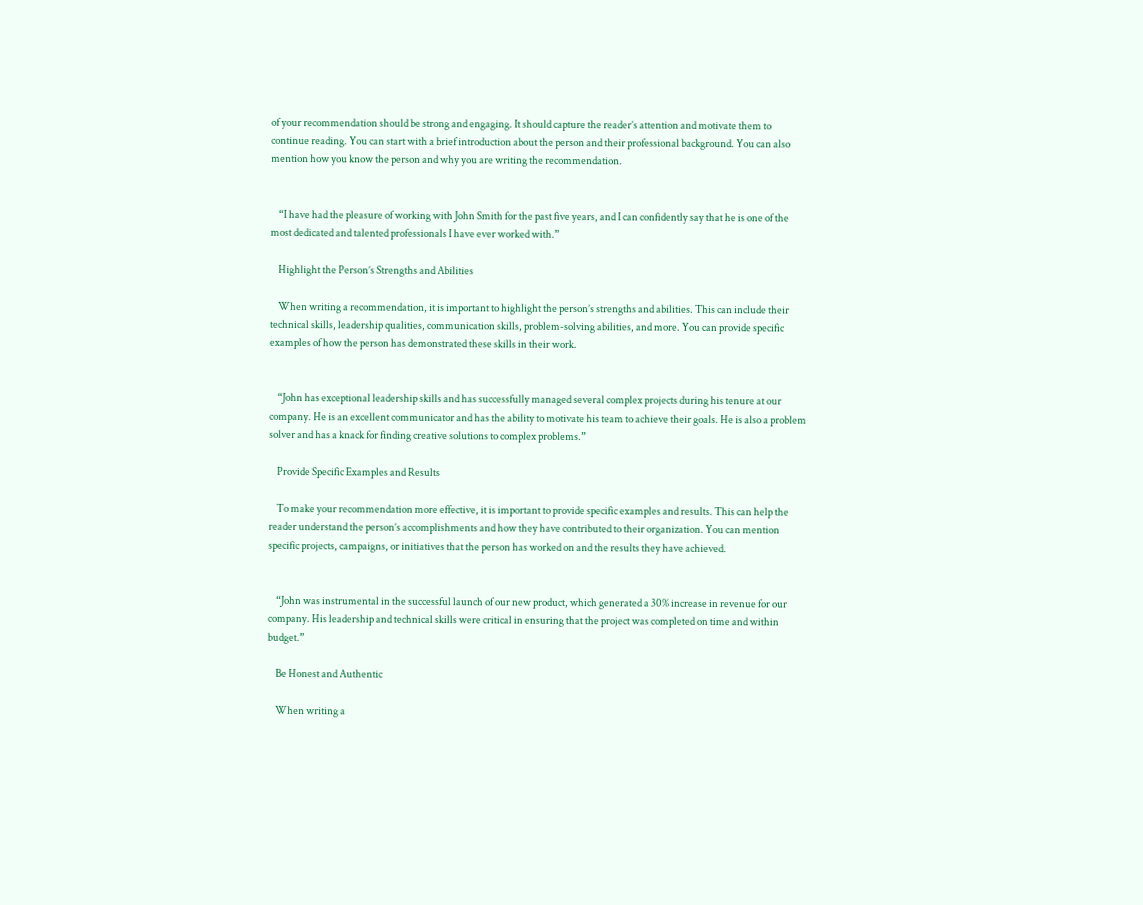of your recommendation should be strong and engaging. It should capture the reader’s attention and motivate them to continue reading. You can start with a brief introduction about the person and their professional background. You can also mention how you know the person and why you are writing the recommendation.


    “I have had the pleasure of working with John Smith for the past five years, and I can confidently say that he is one of the most dedicated and talented professionals I have ever worked with.”

    Highlight the Person’s Strengths and Abilities

    When writing a recommendation, it is important to highlight the person’s strengths and abilities. This can include their technical skills, leadership qualities, communication skills, problem-solving abilities, and more. You can provide specific examples of how the person has demonstrated these skills in their work.


    “John has exceptional leadership skills and has successfully managed several complex projects during his tenure at our company. He is an excellent communicator and has the ability to motivate his team to achieve their goals. He is also a problem solver and has a knack for finding creative solutions to complex problems.”

    Provide Specific Examples and Results

    To make your recommendation more effective, it is important to provide specific examples and results. This can help the reader understand the person’s accomplishments and how they have contributed to their organization. You can mention specific projects, campaigns, or initiatives that the person has worked on and the results they have achieved.


    “John was instrumental in the successful launch of our new product, which generated a 30% increase in revenue for our company. His leadership and technical skills were critical in ensuring that the project was completed on time and within budget.”

    Be Honest and Authentic

    When writing a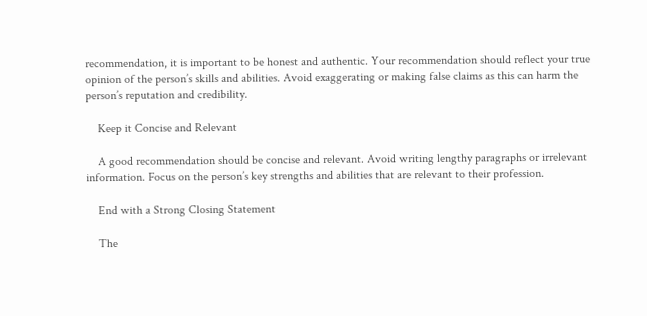recommendation, it is important to be honest and authentic. Your recommendation should reflect your true opinion of the person’s skills and abilities. Avoid exaggerating or making false claims as this can harm the person’s reputation and credibility.

    Keep it Concise and Relevant

    A good recommendation should be concise and relevant. Avoid writing lengthy paragraphs or irrelevant information. Focus on the person’s key strengths and abilities that are relevant to their profession.

    End with a Strong Closing Statement

    The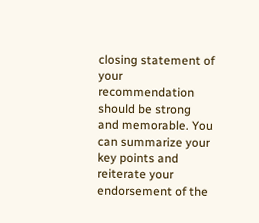closing statement of your recommendation should be strong and memorable. You can summarize your key points and reiterate your endorsement of the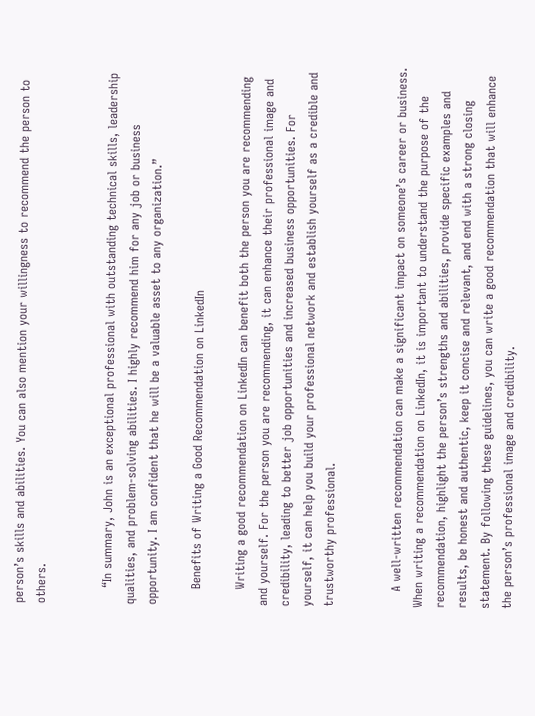person’s skills and abilities. You can also mention your willingness to recommend the person to others.


    “In summary, John is an exceptional professional with outstanding technical skills, leadership qualities, and problem-solving abilities. I highly recommend him for any job or business opportunity. I am confident that he will be a valuable asset to any organization.”

    Benefits of Writing a Good Recommendation on LinkedIn

    Writing a good recommendation on LinkedIn can benefit both the person you are recommending and yourself. For the person you are recommending, it can enhance their professional image and credibility, leading to better job opportunities and increased business opportunities. For yourself, it can help you build your professional network and establish yourself as a credible and trustworthy professional.


    A well-written recommendation can make a significant impact on someone’s career or business. When writing a recommendation on LinkedIn, it is important to understand the purpose of the recommendation, highlight the person’s strengths and abilities, provide specific examples and results, be honest and authentic, keep it concise and relevant, and end with a strong closing statement. By following these guidelines, you can write a good recommendation that will enhance the person’s professional image and credibility.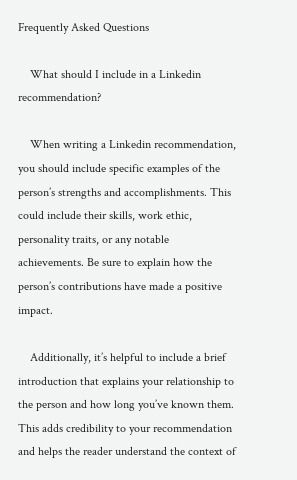Frequently Asked Questions

    What should I include in a Linkedin recommendation?

    When writing a Linkedin recommendation, you should include specific examples of the person’s strengths and accomplishments. This could include their skills, work ethic, personality traits, or any notable achievements. Be sure to explain how the person’s contributions have made a positive impact.

    Additionally, it’s helpful to include a brief introduction that explains your relationship to the person and how long you’ve known them. This adds credibility to your recommendation and helps the reader understand the context of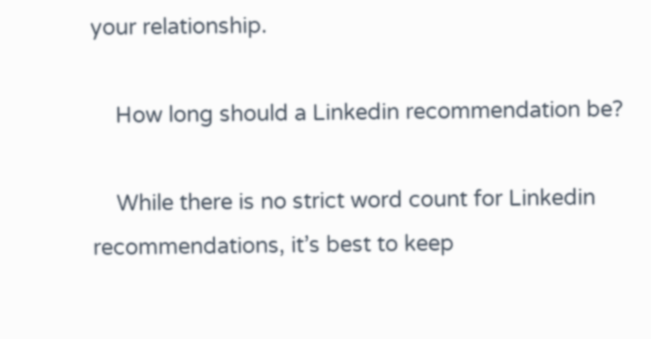your relationship.

    How long should a Linkedin recommendation be?

    While there is no strict word count for Linkedin recommendations, it’s best to keep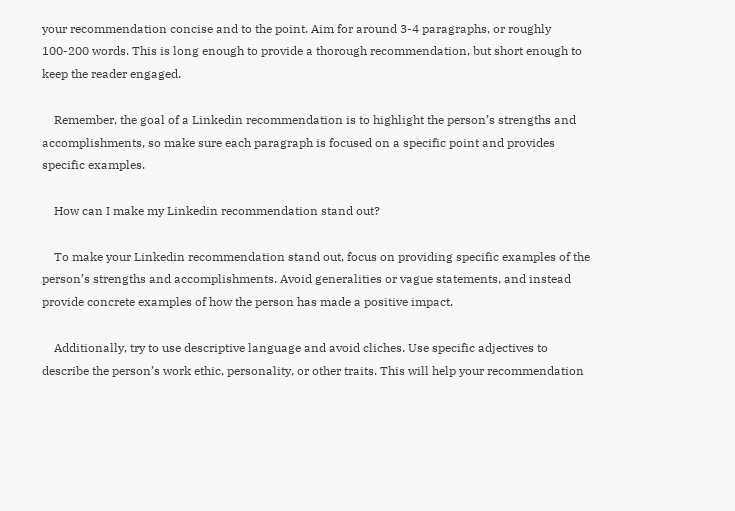your recommendation concise and to the point. Aim for around 3-4 paragraphs, or roughly 100-200 words. This is long enough to provide a thorough recommendation, but short enough to keep the reader engaged.

    Remember, the goal of a Linkedin recommendation is to highlight the person’s strengths and accomplishments, so make sure each paragraph is focused on a specific point and provides specific examples.

    How can I make my Linkedin recommendation stand out?

    To make your Linkedin recommendation stand out, focus on providing specific examples of the person’s strengths and accomplishments. Avoid generalities or vague statements, and instead provide concrete examples of how the person has made a positive impact.

    Additionally, try to use descriptive language and avoid cliches. Use specific adjectives to describe the person’s work ethic, personality, or other traits. This will help your recommendation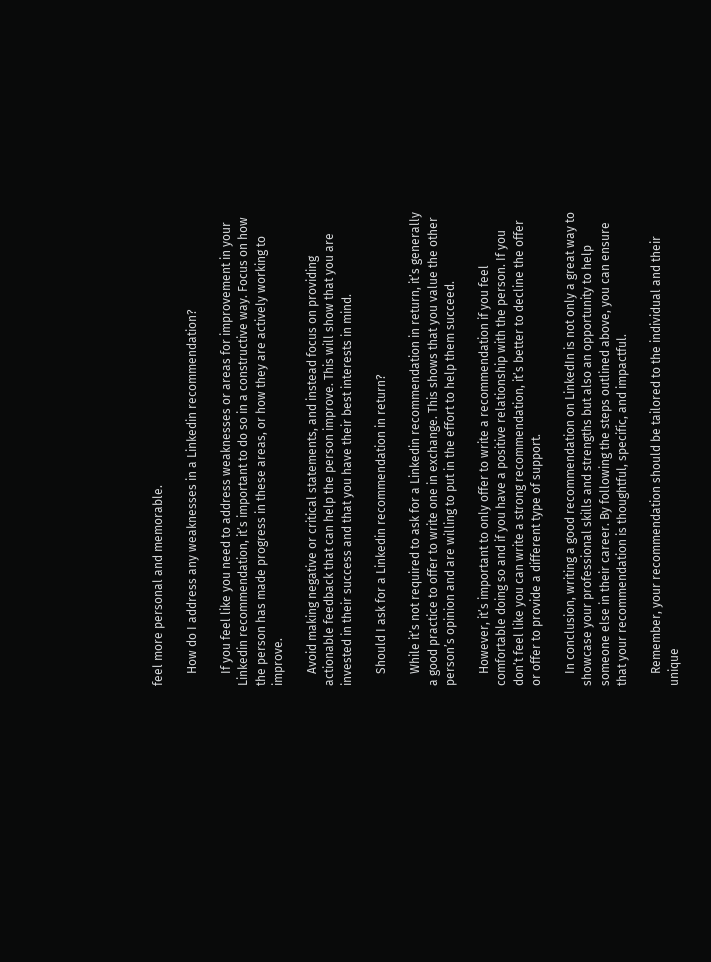feel more personal and memorable.

    How do I address any weaknesses in a Linkedin recommendation?

    If you feel like you need to address weaknesses or areas for improvement in your Linkedin recommendation, it’s important to do so in a constructive way. Focus on how the person has made progress in these areas, or how they are actively working to improve.

    Avoid making negative or critical statements, and instead focus on providing actionable feedback that can help the person improve. This will show that you are invested in their success and that you have their best interests in mind.

    Should I ask for a Linkedin recommendation in return?

    While it’s not required to ask for a Linkedin recommendation in return, it’s generally a good practice to offer to write one in exchange. This shows that you value the other person’s opinion and are willing to put in the effort to help them succeed.

    However, it’s important to only offer to write a recommendation if you feel comfortable doing so and if you have a positive relationship with the person. If you don’t feel like you can write a strong recommendation, it’s better to decline the offer or offer to provide a different type of support.

    In conclusion, writing a good recommendation on LinkedIn is not only a great way to showcase your professional skills and strengths but also an opportunity to help someone else in their career. By following the steps outlined above, you can ensure that your recommendation is thoughtful, specific, and impactful.

    Remember, your recommendation should be tailored to the individual and their unique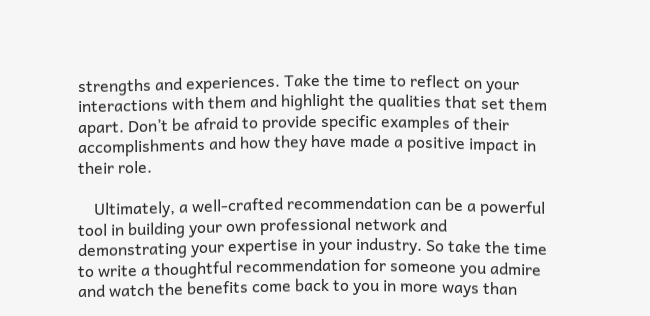strengths and experiences. Take the time to reflect on your interactions with them and highlight the qualities that set them apart. Don’t be afraid to provide specific examples of their accomplishments and how they have made a positive impact in their role.

    Ultimately, a well-crafted recommendation can be a powerful tool in building your own professional network and demonstrating your expertise in your industry. So take the time to write a thoughtful recommendation for someone you admire and watch the benefits come back to you in more ways than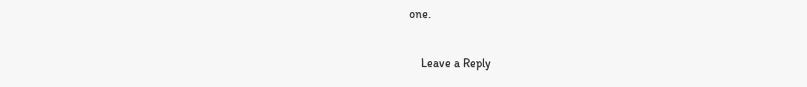one.

    Leave a Reply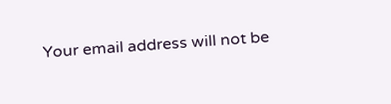Your email address will not be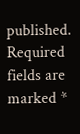published. Required fields are marked *